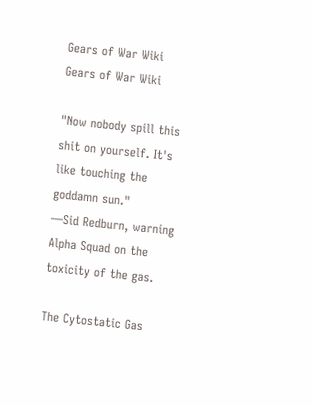Gears of War Wiki
Gears of War Wiki

"Now nobody spill this shit on yourself. It's like touching the goddamn sun."
—Sid Redburn, warning Alpha Squad on the toxicity of the gas.

The Cytostatic Gas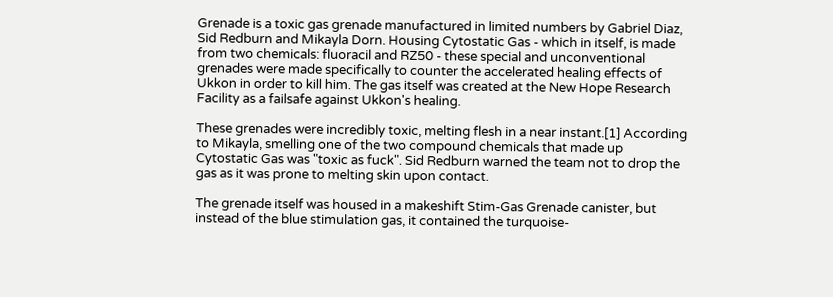Grenade is a toxic gas grenade manufactured in limited numbers by Gabriel Diaz, Sid Redburn and Mikayla Dorn. Housing Cytostatic Gas - which in itself, is made from two chemicals: fluoracil and RZ50 - these special and unconventional grenades were made specifically to counter the accelerated healing effects of Ukkon in order to kill him. The gas itself was created at the New Hope Research Facility as a failsafe against Ukkon's healing.

These grenades were incredibly toxic, melting flesh in a near instant.[1] According to Mikayla, smelling one of the two compound chemicals that made up Cytostatic Gas was "toxic as fuck". Sid Redburn warned the team not to drop the gas as it was prone to melting skin upon contact.

The grenade itself was housed in a makeshift Stim-Gas Grenade canister, but instead of the blue stimulation gas, it contained the turquoise-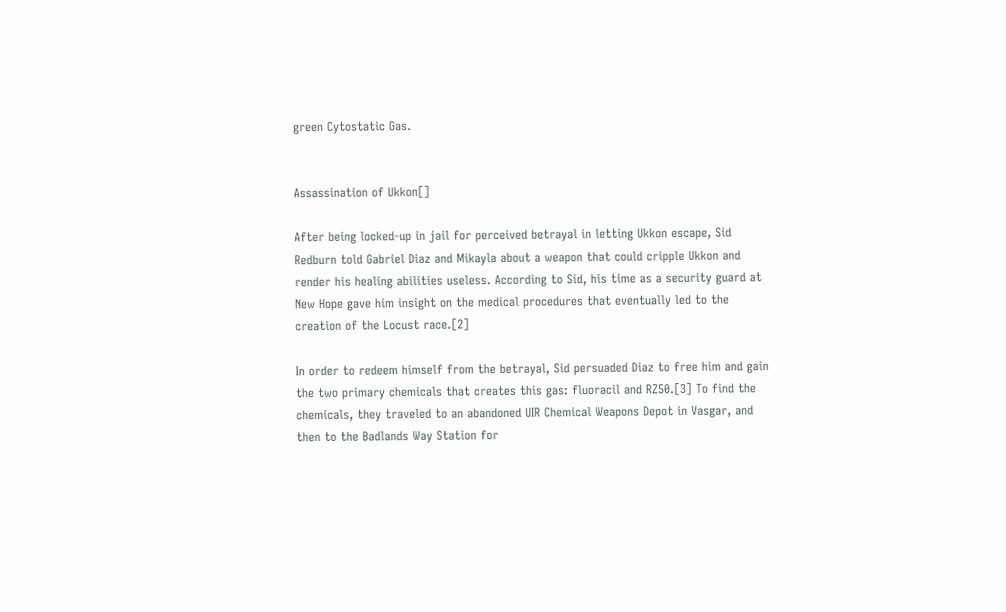green Cytostatic Gas.


Assassination of Ukkon[]

After being locked-up in jail for perceived betrayal in letting Ukkon escape, Sid Redburn told Gabriel Diaz and Mikayla about a weapon that could cripple Ukkon and render his healing abilities useless. According to Sid, his time as a security guard at New Hope gave him insight on the medical procedures that eventually led to the creation of the Locust race.[2]

In order to redeem himself from the betrayal, Sid persuaded Diaz to free him and gain the two primary chemicals that creates this gas: fluoracil and RZ50.[3] To find the chemicals, they traveled to an abandoned UIR Chemical Weapons Depot in Vasgar, and then to the Badlands Way Station for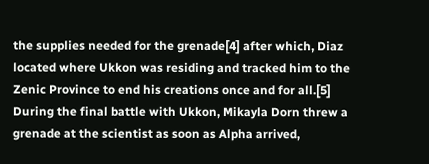the supplies needed for the grenade[4] after which, Diaz located where Ukkon was residing and tracked him to the Zenic Province to end his creations once and for all.[5] During the final battle with Ukkon, Mikayla Dorn threw a grenade at the scientist as soon as Alpha arrived,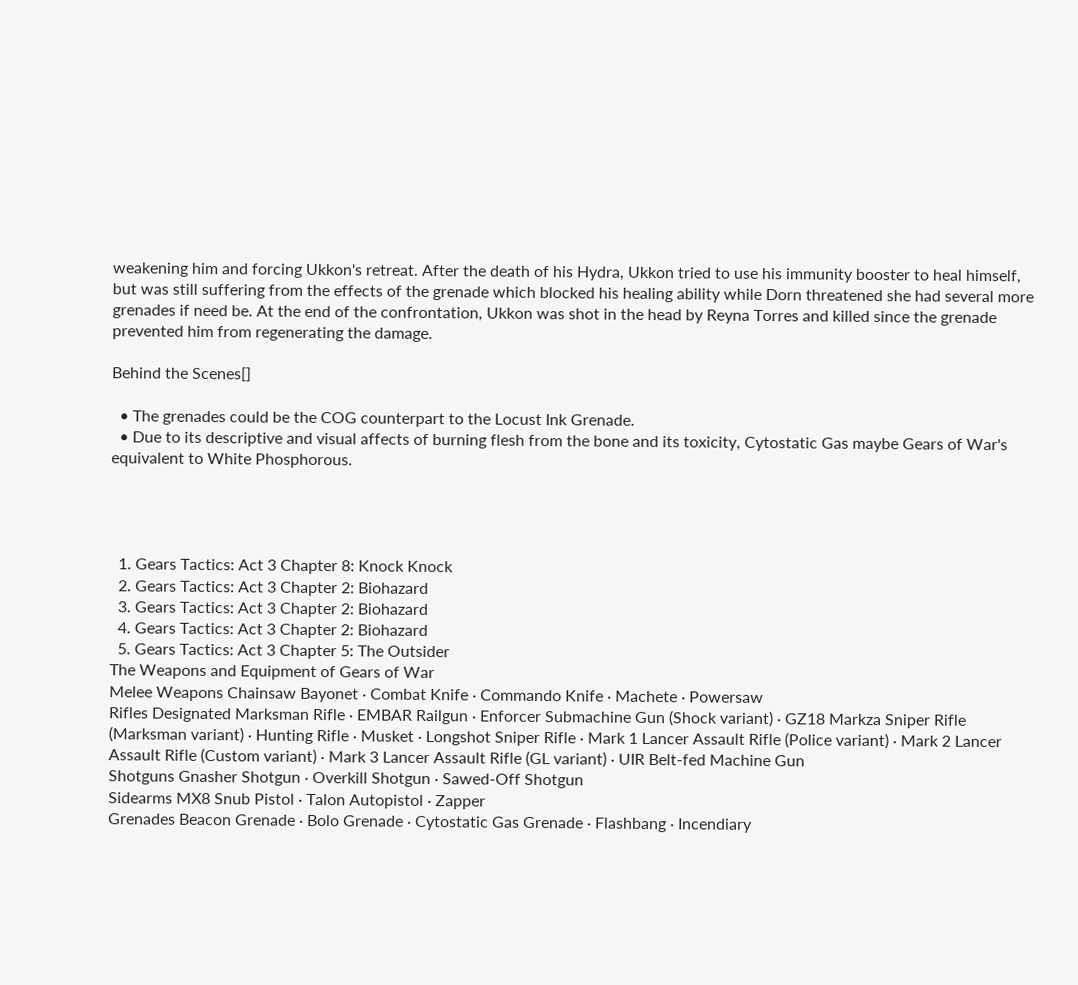weakening him and forcing Ukkon's retreat. After the death of his Hydra, Ukkon tried to use his immunity booster to heal himself, but was still suffering from the effects of the grenade which blocked his healing ability while Dorn threatened she had several more grenades if need be. At the end of the confrontation, Ukkon was shot in the head by Reyna Torres and killed since the grenade prevented him from regenerating the damage.

Behind the Scenes[]

  • The grenades could be the COG counterpart to the Locust Ink Grenade.
  • Due to its descriptive and visual affects of burning flesh from the bone and its toxicity, Cytostatic Gas maybe Gears of War's equivalent to White Phosphorous.




  1. Gears Tactics: Act 3 Chapter 8: Knock Knock
  2. Gears Tactics: Act 3 Chapter 2: Biohazard
  3. Gears Tactics: Act 3 Chapter 2: Biohazard
  4. Gears Tactics: Act 3 Chapter 2: Biohazard
  5. Gears Tactics: Act 3 Chapter 5: The Outsider
The Weapons and Equipment of Gears of War
Melee Weapons Chainsaw Bayonet · Combat Knife · Commando Knife · Machete · Powersaw
Rifles Designated Marksman Rifle · EMBAR Railgun · Enforcer Submachine Gun (Shock variant) · GZ18 Markza Sniper Rifle (Marksman variant) · Hunting Rifle · Musket · Longshot Sniper Rifle · Mark 1 Lancer Assault Rifle (Police variant) · Mark 2 Lancer Assault Rifle (Custom variant) · Mark 3 Lancer Assault Rifle (GL variant) · UIR Belt-fed Machine Gun
Shotguns Gnasher Shotgun · Overkill Shotgun · Sawed-Off Shotgun
Sidearms MX8 Snub Pistol · Talon Autopistol · Zapper
Grenades Beacon Grenade · Bolo Grenade · Cytostatic Gas Grenade · Flashbang · Incendiary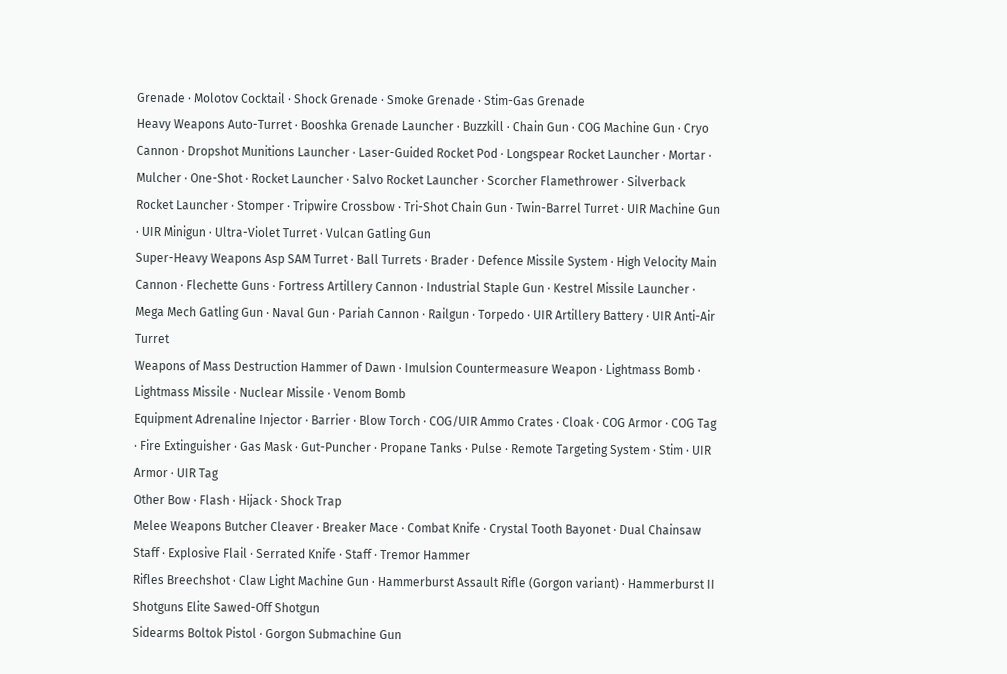Grenade · Molotov Cocktail · Shock Grenade · Smoke Grenade · Stim-Gas Grenade
Heavy Weapons Auto-Turret · Booshka Grenade Launcher · Buzzkill · Chain Gun · COG Machine Gun · Cryo Cannon · Dropshot Munitions Launcher · Laser-Guided Rocket Pod · Longspear Rocket Launcher · Mortar · Mulcher · One-Shot · Rocket Launcher · Salvo Rocket Launcher · Scorcher Flamethrower · Silverback Rocket Launcher · Stomper · Tripwire Crossbow · Tri-Shot Chain Gun · Twin-Barrel Turret · UIR Machine Gun · UIR Minigun · Ultra-Violet Turret · Vulcan Gatling Gun
Super-Heavy Weapons Asp SAM Turret · Ball Turrets · Brader · Defence Missile System · High Velocity Main Cannon · Flechette Guns · Fortress Artillery Cannon · Industrial Staple Gun · Kestrel Missile Launcher · Mega Mech Gatling Gun · Naval Gun · Pariah Cannon · Railgun · Torpedo · UIR Artillery Battery · UIR Anti-Air Turret
Weapons of Mass Destruction Hammer of Dawn · Imulsion Countermeasure Weapon · Lightmass Bomb · Lightmass Missile · Nuclear Missile · Venom Bomb
Equipment Adrenaline Injector · Barrier · Blow Torch · COG/UIR Ammo Crates · Cloak · COG Armor · COG Tag · Fire Extinguisher · Gas Mask · Gut-Puncher · Propane Tanks · Pulse · Remote Targeting System · Stim · UIR Armor · UIR Tag
Other Bow · Flash · Hijack · Shock Trap
Melee Weapons Butcher Cleaver · Breaker Mace · Combat Knife · Crystal Tooth Bayonet · Dual Chainsaw Staff · Explosive Flail · Serrated Knife · Staff · Tremor Hammer
Rifles Breechshot · Claw Light Machine Gun · Hammerburst Assault Rifle (Gorgon variant) · Hammerburst II
Shotguns Elite Sawed-Off Shotgun
Sidearms Boltok Pistol · Gorgon Submachine Gun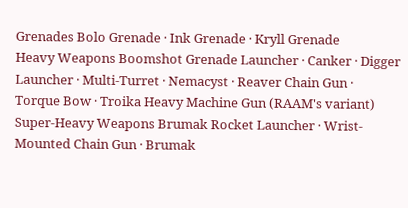Grenades Bolo Grenade · Ink Grenade · Kryll Grenade
Heavy Weapons Boomshot Grenade Launcher · Canker · Digger Launcher · Multi-Turret · Nemacyst · Reaver Chain Gun · Torque Bow · Troika Heavy Machine Gun (RAAM's variant)
Super-Heavy Weapons Brumak Rocket Launcher · Wrist-Mounted Chain Gun · Brumak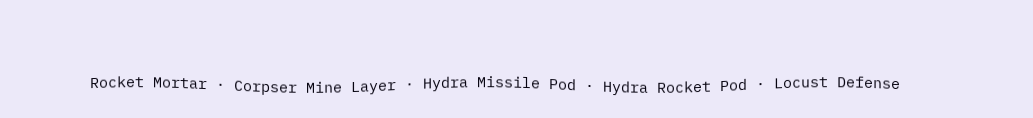Rocket Mortar · Corpser Mine Layer · Hydra Missile Pod · Hydra Rocket Pod · Locust Defense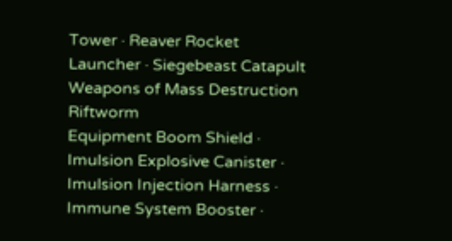Tower · Reaver Rocket Launcher · Siegebeast Catapult
Weapons of Mass Destruction Riftworm
Equipment Boom Shield · Imulsion Explosive Canister · Imulsion Injection Harness · Immune System Booster ·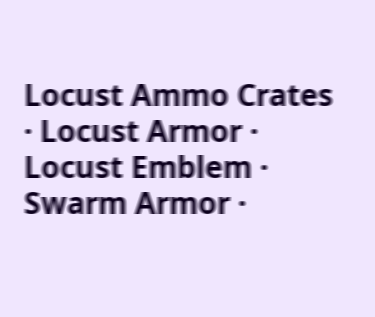Locust Ammo Crates · Locust Armor · Locust Emblem · Swarm Armor ·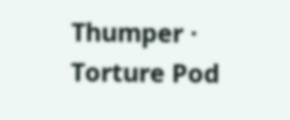Thumper · Torture Pod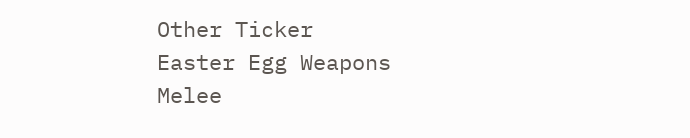Other Ticker
Easter Egg Weapons
Melee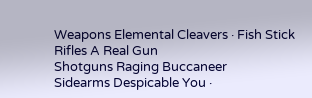Weapons Elemental Cleavers · Fish Stick
Rifles A Real Gun
Shotguns Raging Buccaneer
Sidearms Despicable You ·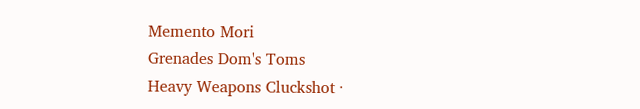Memento Mori
Grenades Dom's Toms
Heavy Weapons Cluckshot ·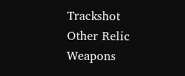Trackshot
Other Relic Weapons